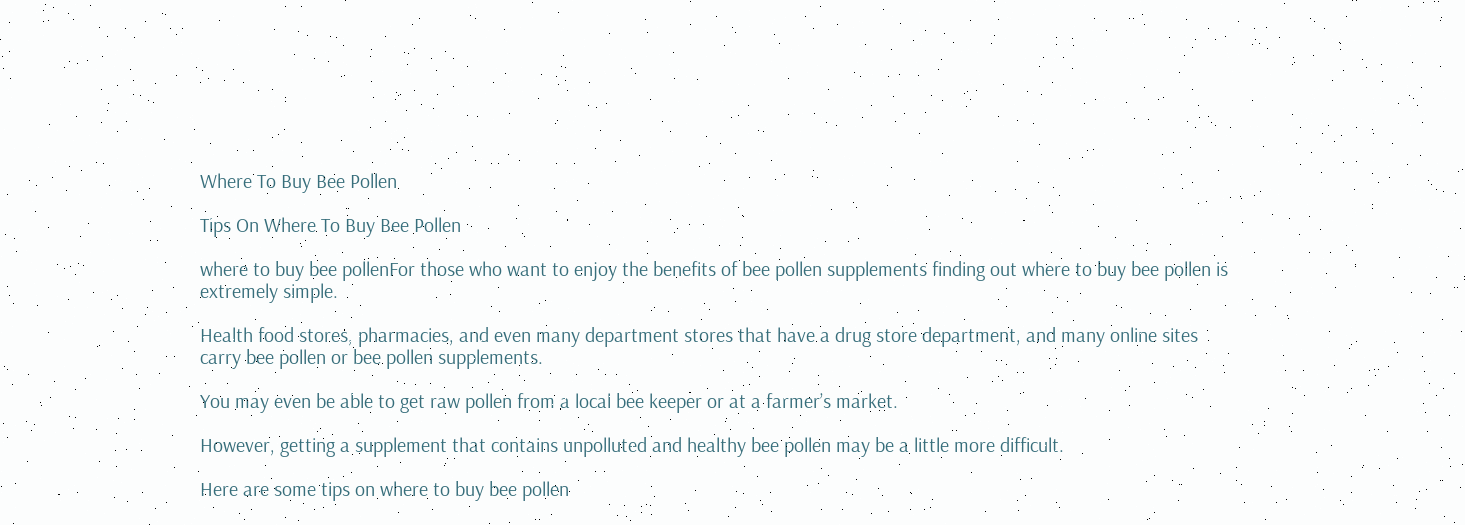Where To Buy Bee Pollen

Tips On Where To Buy Bee Pollen

where to buy bee pollenFor those who want to enjoy the benefits of bee pollen supplements finding out where to buy bee pollen is extremely simple.

Health food stores, pharmacies, and even many department stores that have a drug store department, and many online sites carry bee pollen or bee pollen supplements.

You may even be able to get raw pollen from a local bee keeper or at a farmer’s market.

However, getting a supplement that contains unpolluted and healthy bee pollen may be a little more difficult.

Here are some tips on where to buy bee pollen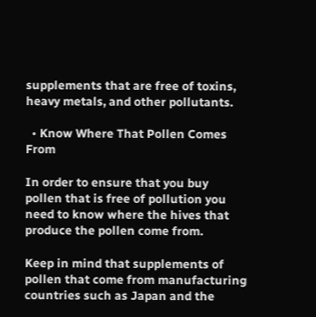supplements that are free of toxins, heavy metals, and other pollutants.

  • Know Where That Pollen Comes From

In order to ensure that you buy pollen that is free of pollution you need to know where the hives that produce the pollen come from.

Keep in mind that supplements of pollen that come from manufacturing countries such as Japan and the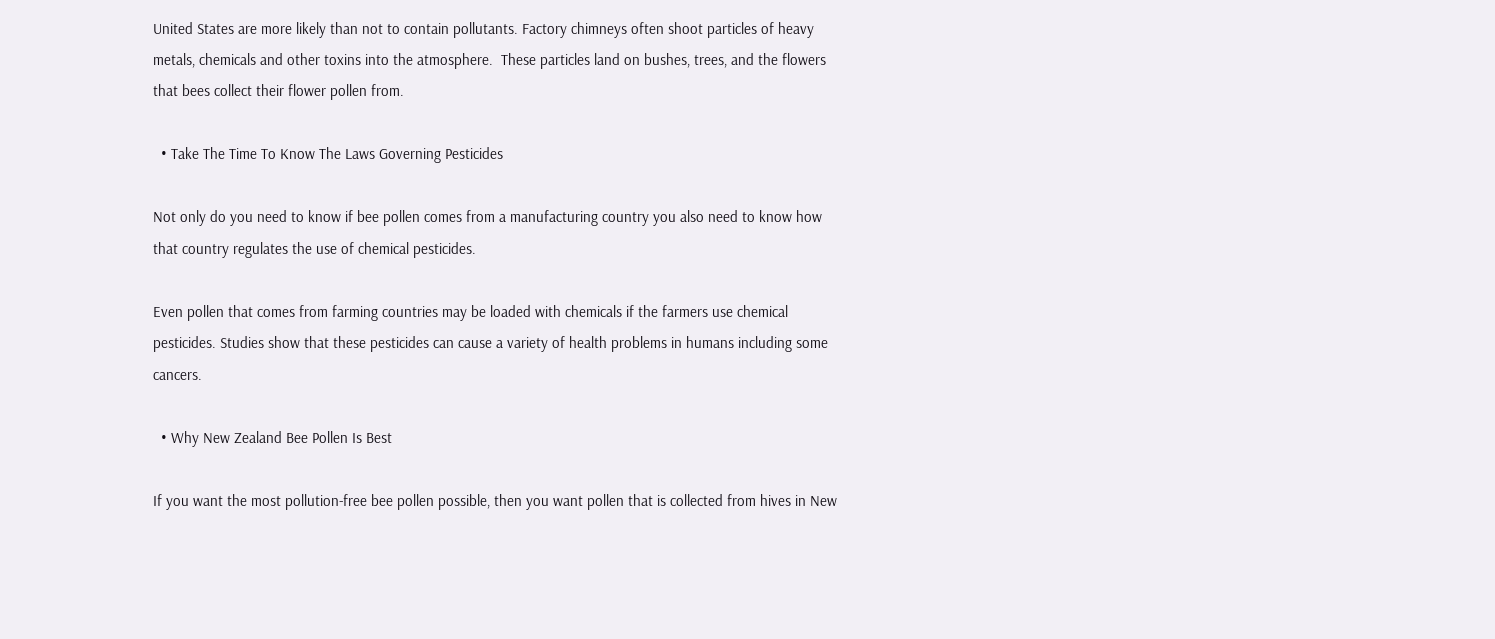United States are more likely than not to contain pollutants. Factory chimneys often shoot particles of heavy metals, chemicals and other toxins into the atmosphere.  These particles land on bushes, trees, and the flowers that bees collect their flower pollen from.

  • Take The Time To Know The Laws Governing Pesticides

Not only do you need to know if bee pollen comes from a manufacturing country you also need to know how that country regulates the use of chemical pesticides.

Even pollen that comes from farming countries may be loaded with chemicals if the farmers use chemical pesticides. Studies show that these pesticides can cause a variety of health problems in humans including some cancers.

  • Why New Zealand Bee Pollen Is Best

If you want the most pollution-free bee pollen possible, then you want pollen that is collected from hives in New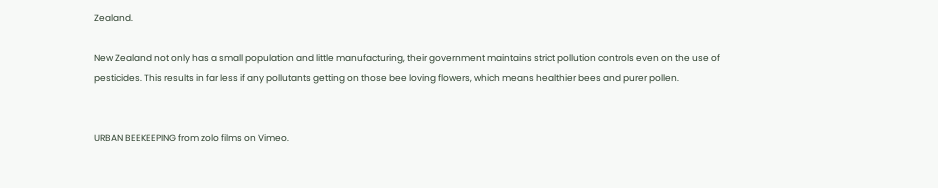Zealand.

New Zealand not only has a small population and little manufacturing, their government maintains strict pollution controls even on the use of pesticides. This results in far less if any pollutants getting on those bee loving flowers, which means healthier bees and purer pollen.


URBAN BEEKEEPING from zolo films on Vimeo.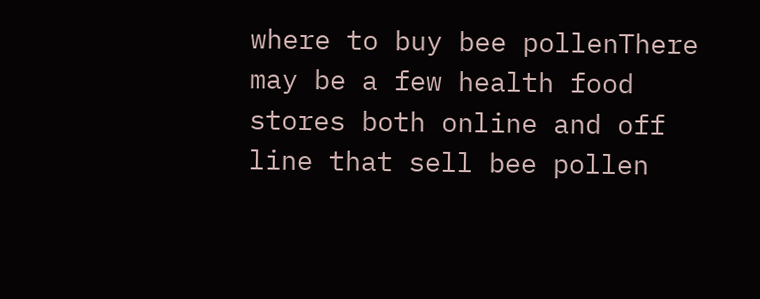where to buy bee pollenThere may be a few health food stores both online and off line that sell bee pollen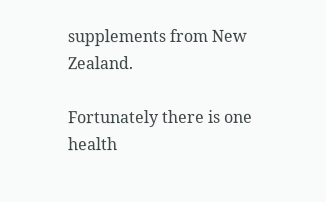supplements from New Zealand.

Fortunately there is one health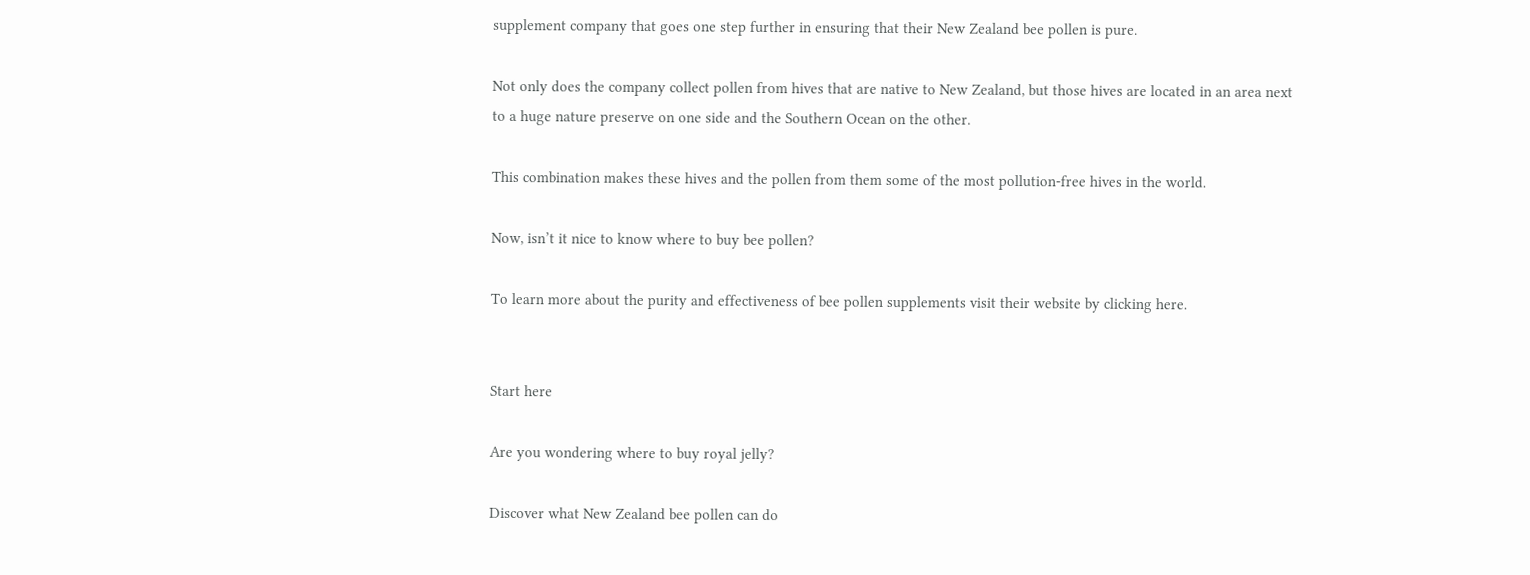supplement company that goes one step further in ensuring that their New Zealand bee pollen is pure.

Not only does the company collect pollen from hives that are native to New Zealand, but those hives are located in an area next to a huge nature preserve on one side and the Southern Ocean on the other.

This combination makes these hives and the pollen from them some of the most pollution-free hives in the world.

Now, isn’t it nice to know where to buy bee pollen?

To learn more about the purity and effectiveness of bee pollen supplements visit their website by clicking here.


Start here

Are you wondering where to buy royal jelly?

Discover what New Zealand bee pollen can do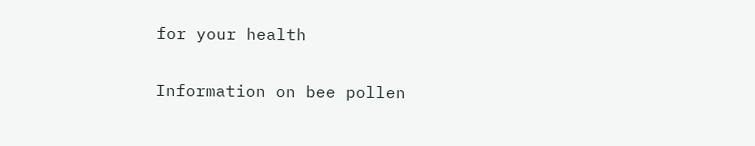for your health

Information on bee pollen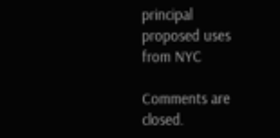principal proposed uses from NYC

Comments are closed.